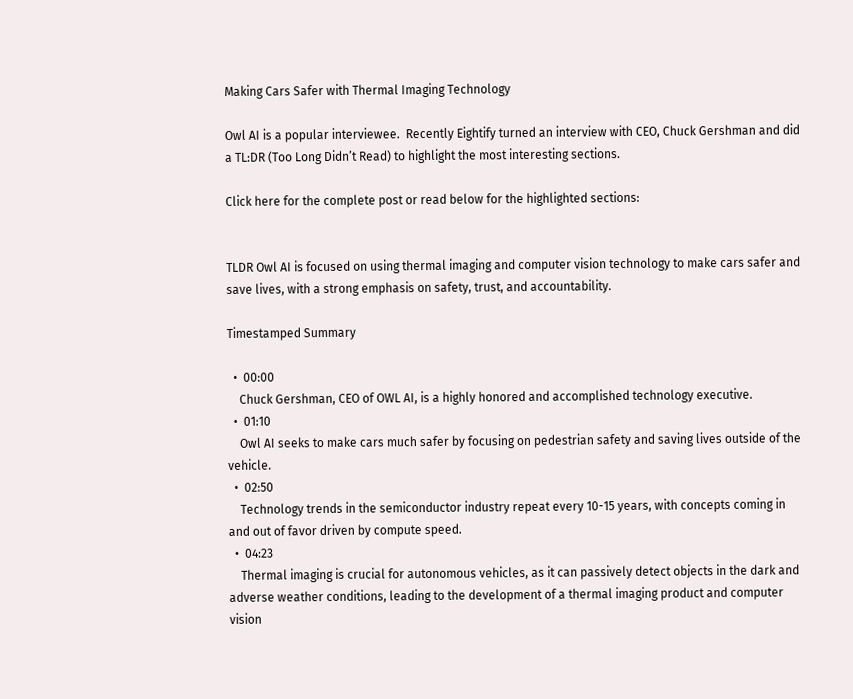Making Cars Safer with Thermal Imaging Technology

Owl AI is a popular interviewee.  Recently Eightify turned an interview with CEO, Chuck Gershman and did a TL:DR (Too Long Didn’t Read) to highlight the most interesting sections.

Click here for the complete post or read below for the highlighted sections:


TLDR Owl AI is focused on using thermal imaging and computer vision technology to make cars safer and save lives, with a strong emphasis on safety, trust, and accountability.

Timestamped Summary

  •  00:00
    Chuck Gershman, CEO of OWL AI, is a highly honored and accomplished technology executive.
  •  01:10
    Owl AI seeks to make cars much safer by focusing on pedestrian safety and saving lives outside of the vehicle.
  •  02:50
    Technology trends in the semiconductor industry repeat every 10-15 years, with concepts coming in and out of favor driven by compute speed.
  •  04:23
    Thermal imaging is crucial for autonomous vehicles, as it can passively detect objects in the dark and adverse weather conditions, leading to the development of a thermal imaging product and computer vision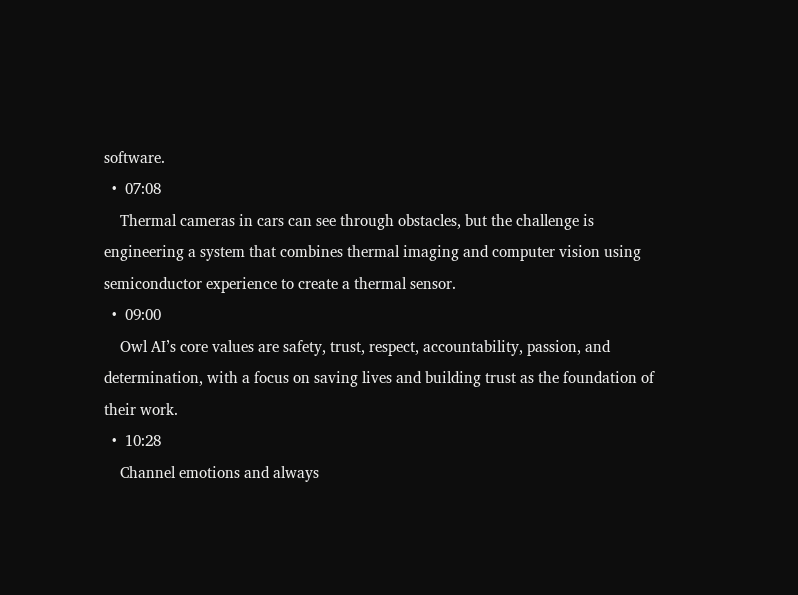software.
  •  07:08
    Thermal cameras in cars can see through obstacles, but the challenge is engineering a system that combines thermal imaging and computer vision using semiconductor experience to create a thermal sensor.
  •  09:00
    Owl AI’s core values are safety, trust, respect, accountability, passion, and determination, with a focus on saving lives and building trust as the foundation of their work.
  •  10:28
    Channel emotions and always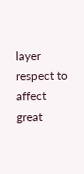layer respect to affect great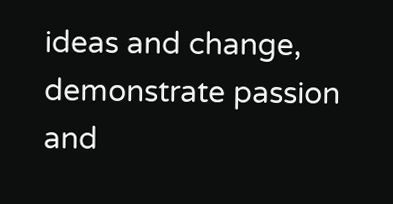ideas and change, demonstrate passion and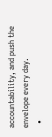accountability, and push the envelope every day.
  •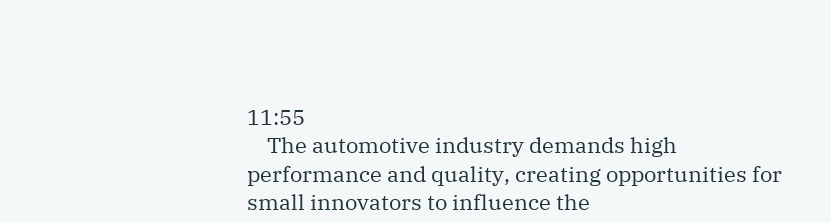11:55
    The automotive industry demands high performance and quality, creating opportunities for small innovators to influence the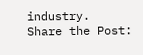industry.
Share the Post: